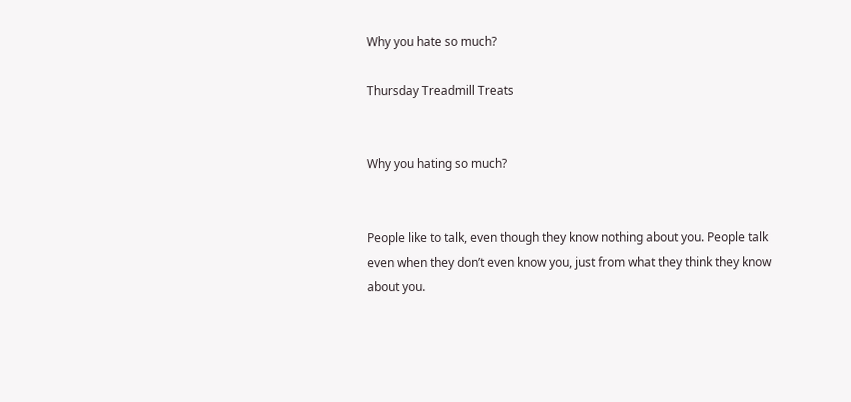Why you hate so much?

Thursday Treadmill Treats


Why you hating so much?


People like to talk, even though they know nothing about you. People talk even when they don’t even know you, just from what they think they know about you.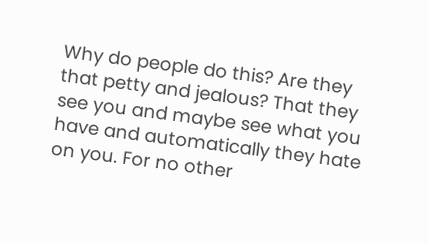Why do people do this? Are they that petty and jealous? That they see you and maybe see what you have and automatically they hate on you. For no other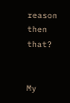reason then that?


My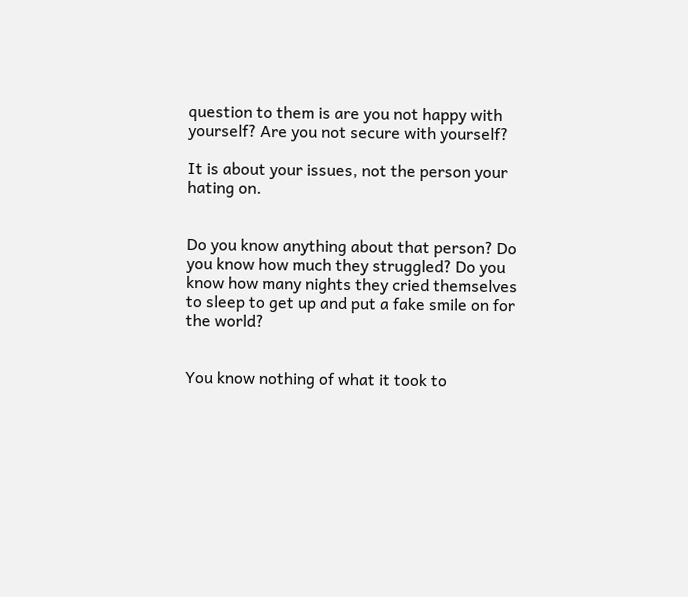question to them is are you not happy with yourself? Are you not secure with yourself?

It is about your issues, not the person your hating on.


Do you know anything about that person? Do you know how much they struggled? Do you know how many nights they cried themselves to sleep to get up and put a fake smile on for the world?


You know nothing of what it took to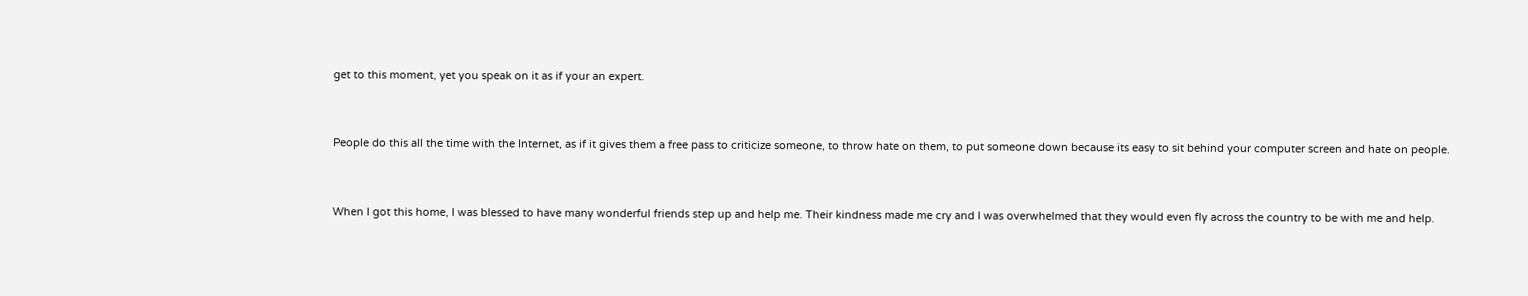get to this moment, yet you speak on it as if your an expert.


People do this all the time with the Internet, as if it gives them a free pass to criticize someone, to throw hate on them, to put someone down because its easy to sit behind your computer screen and hate on people.


When I got this home, I was blessed to have many wonderful friends step up and help me. Their kindness made me cry and I was overwhelmed that they would even fly across the country to be with me and help.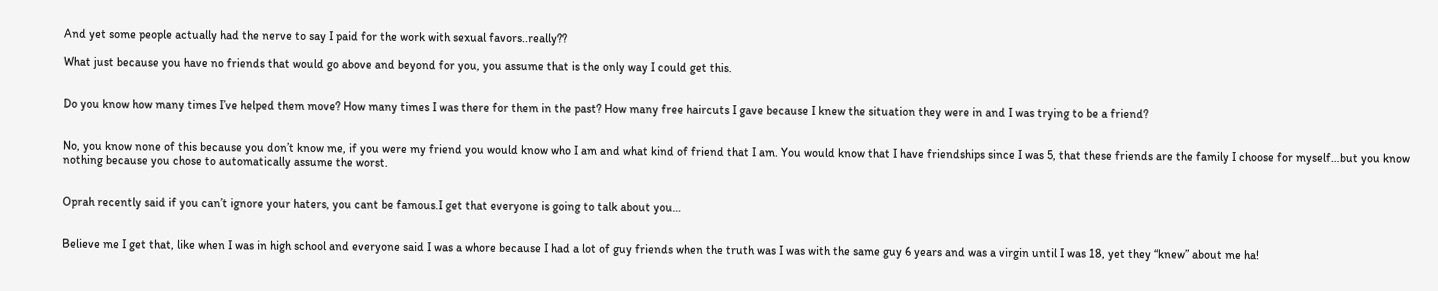And yet some people actually had the nerve to say I paid for the work with sexual favors..really??

What just because you have no friends that would go above and beyond for you, you assume that is the only way I could get this.


Do you know how many times I’ve helped them move? How many times I was there for them in the past? How many free haircuts I gave because I knew the situation they were in and I was trying to be a friend?


No, you know none of this because you don’t know me, if you were my friend you would know who I am and what kind of friend that I am. You would know that I have friendships since I was 5, that these friends are the family I choose for myself…but you know nothing because you chose to automatically assume the worst.


Oprah recently said if you can’t ignore your haters, you cant be famous.I get that everyone is going to talk about you…


Believe me I get that, like when I was in high school and everyone said I was a whore because I had a lot of guy friends when the truth was I was with the same guy 6 years and was a virgin until I was 18, yet they “knew” about me ha!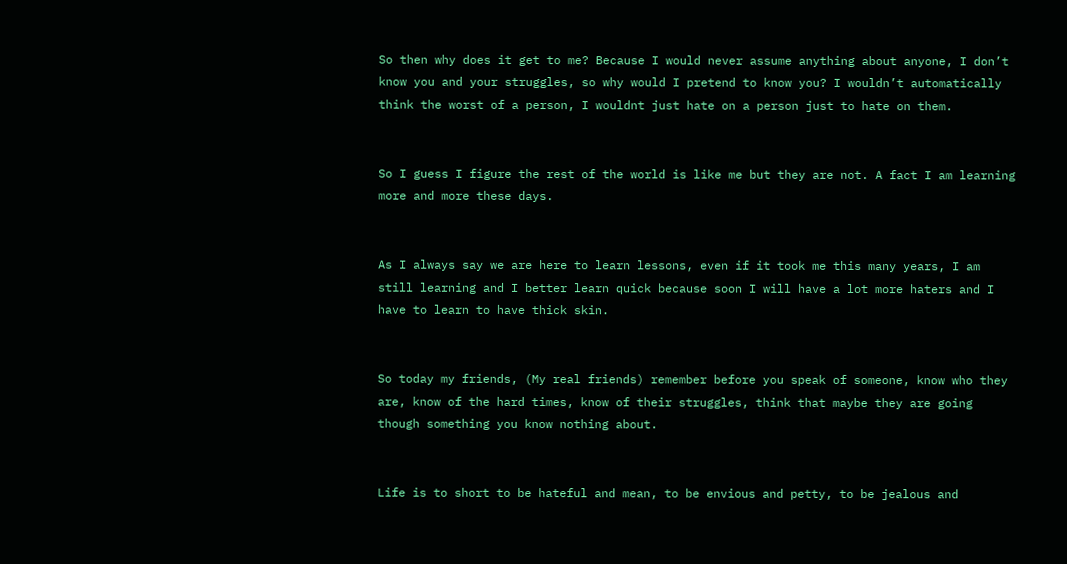So then why does it get to me? Because I would never assume anything about anyone, I don’t know you and your struggles, so why would I pretend to know you? I wouldn’t automatically think the worst of a person, I wouldnt just hate on a person just to hate on them.


So I guess I figure the rest of the world is like me but they are not. A fact I am learning more and more these days.


As I always say we are here to learn lessons, even if it took me this many years, I am still learning and I better learn quick because soon I will have a lot more haters and I have to learn to have thick skin.


So today my friends, (My real friends) remember before you speak of someone, know who they are, know of the hard times, know of their struggles, think that maybe they are going though something you know nothing about.


Life is to short to be hateful and mean, to be envious and petty, to be jealous and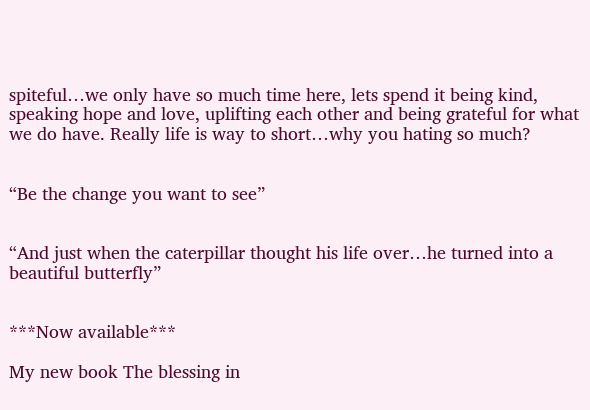spiteful…we only have so much time here, lets spend it being kind, speaking hope and love, uplifting each other and being grateful for what we do have. Really life is way to short…why you hating so much?


“Be the change you want to see”


“And just when the caterpillar thought his life over…he turned into a beautiful butterfly”


***Now available***

My new book The blessing in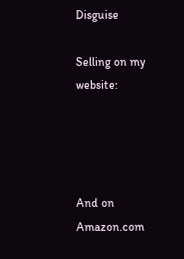Disguise

Selling on my website:




And on Amazon.com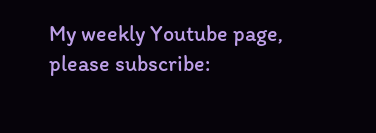My weekly Youtube page, please subscribe: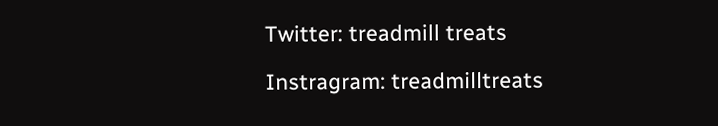Twitter: treadmill treats

Instragram: treadmilltreats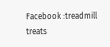Facebook :treadmill treats